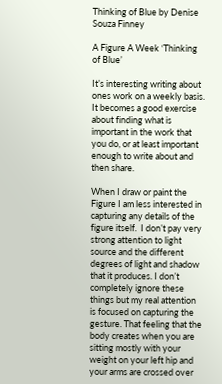Thinking of Blue by Denise Souza Finney

A Figure A Week ‘Thinking of Blue’

It’s interesting writing about ones work on a weekly basis. It becomes a good exercise about finding what is important in the work that you do, or at least important enough to write about and then share.

When I draw or paint the Figure I am less interested in capturing any details of the figure itself.  I don’t pay very strong attention to light source and the different degrees of light and shadow that it produces. I don’t completely ignore these things but my real attention is focused on capturing the gesture. That feeling that the body creates when you are sitting mostly with your weight on your left hip and your arms are crossed over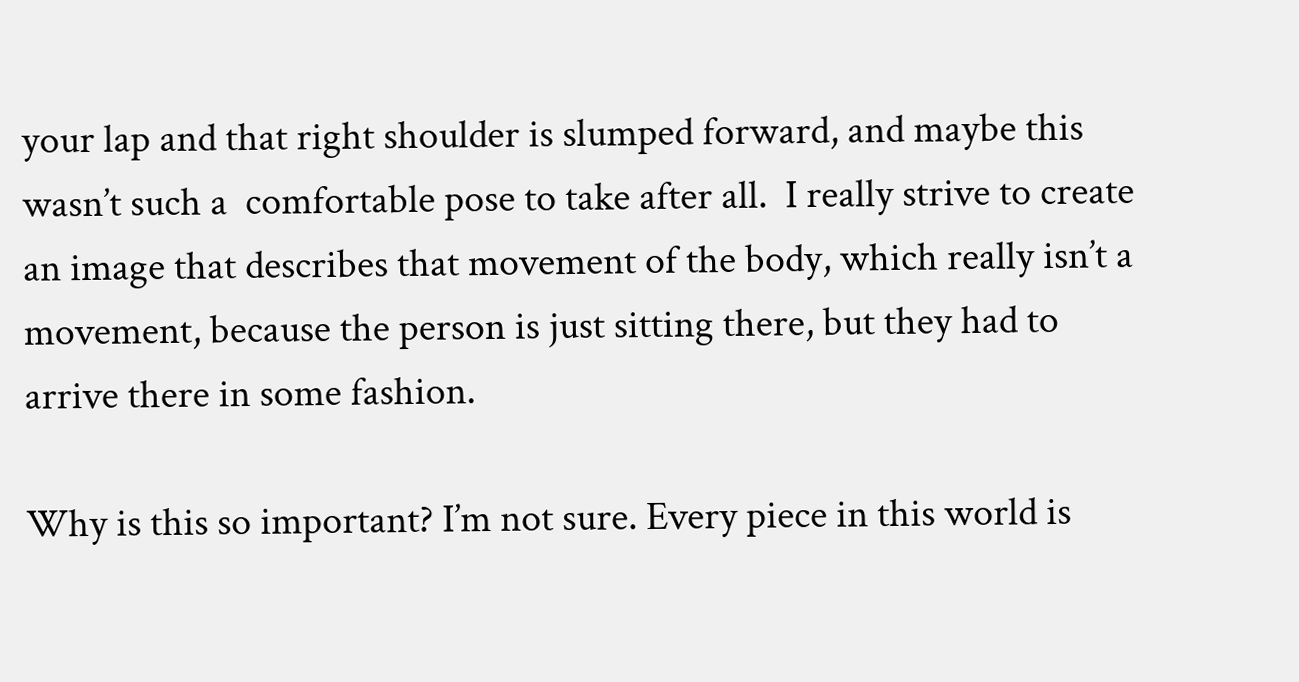your lap and that right shoulder is slumped forward, and maybe this wasn’t such a  comfortable pose to take after all.  I really strive to create an image that describes that movement of the body, which really isn’t a movement, because the person is just sitting there, but they had to arrive there in some fashion.

Why is this so important? I’m not sure. Every piece in this world is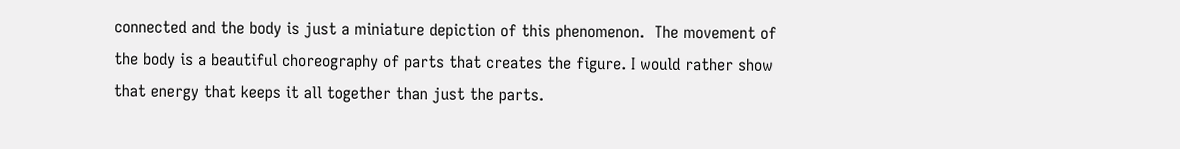connected and the body is just a miniature depiction of this phenomenon.  The movement of the body is a beautiful choreography of parts that creates the figure. I would rather show that energy that keeps it all together than just the parts.